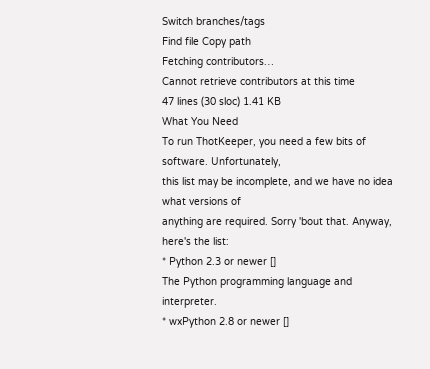Switch branches/tags
Find file Copy path
Fetching contributors…
Cannot retrieve contributors at this time
47 lines (30 sloc) 1.41 KB
What You Need
To run ThotKeeper, you need a few bits of software. Unfortunately,
this list may be incomplete, and we have no idea what versions of
anything are required. Sorry 'bout that. Anyway, here's the list:
* Python 2.3 or newer []
The Python programming language and interpreter.
* wxPython 2.8 or newer []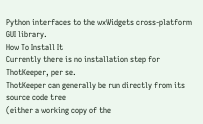Python interfaces to the wxWidgets cross-platform GUI library.
How To Install It
Currently there is no installation step for ThotKeeper, per se.
ThotKeeper can generally be run directly from its source code tree
(either a working copy of the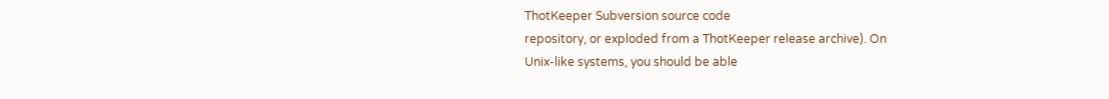ThotKeeper Subversion source code
repository, or exploded from a ThotKeeper release archive). On
Unix-like systems, you should be able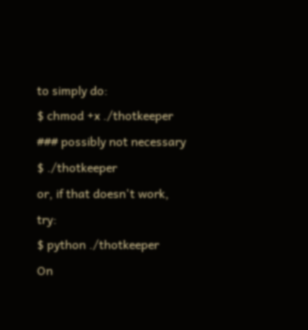to simply do:
$ chmod +x ./thotkeeper ### possibly not necessary
$ ./thotkeeper
or, if that doesn't work, try:
$ python ./thotkeeper
On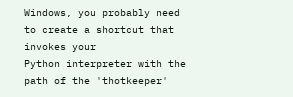Windows, you probably need to create a shortcut that invokes your
Python interpreter with the path of the 'thotkeeper'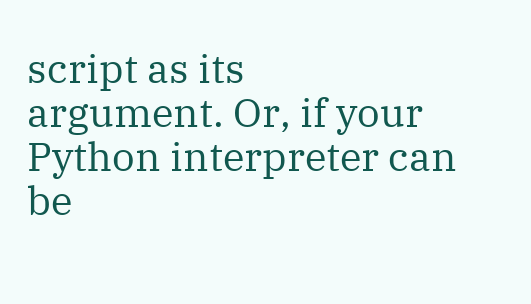script as its
argument. Or, if your Python interpreter can be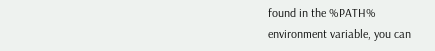found in the %PATH%
environment variable, you can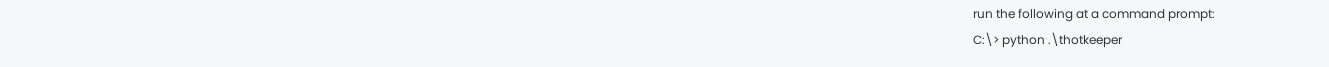run the following at a command prompt:
C:\> python .\thotkeeper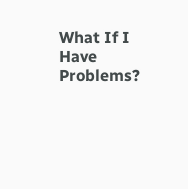What If I Have Problems?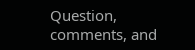Question, comments, and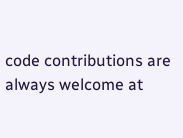code contributions are always welcome at